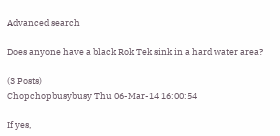Advanced search

Does anyone have a black Rok Tek sink in a hard water area?

(3 Posts)
Chopchopbusybusy Thu 06-Mar-14 16:00:54

If yes,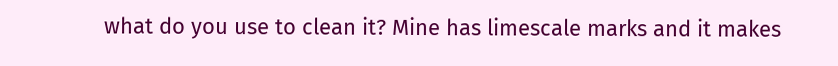what do you use to clean it? Mine has limescale marks and it makes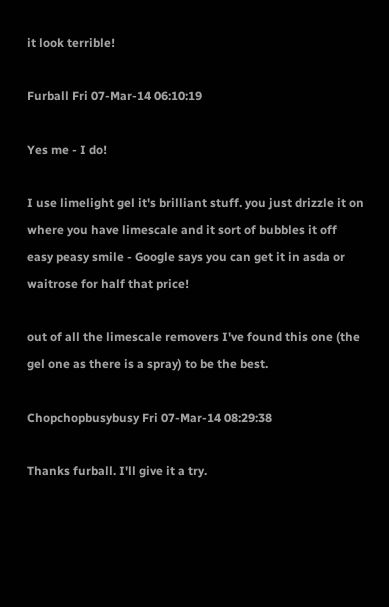it look terrible!

Furball Fri 07-Mar-14 06:10:19

Yes me - I do!

I use limelight gel it's brilliant stuff. you just drizzle it on where you have limescale and it sort of bubbles it off easy peasy smile - Google says you can get it in asda or waitrose for half that price!

out of all the limescale removers I've found this one (the gel one as there is a spray) to be the best.

Chopchopbusybusy Fri 07-Mar-14 08:29:38

Thanks furball. I'll give it a try.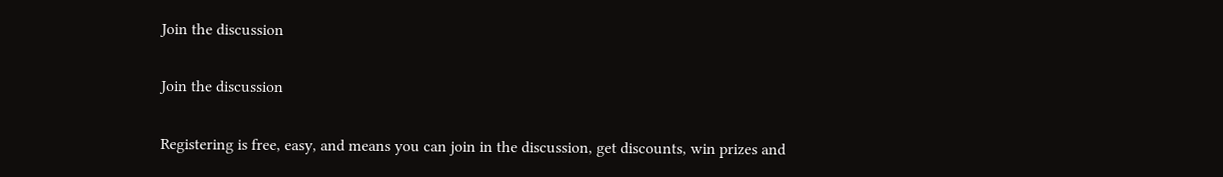Join the discussion

Join the discussion

Registering is free, easy, and means you can join in the discussion, get discounts, win prizes and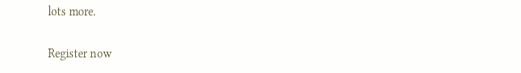lots more.

Register now